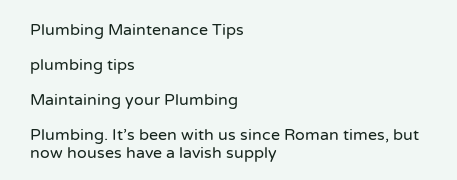Plumbing Maintenance Tips

plumbing tips

Maintaining your Plumbing

Plumbing. It’s been with us since Roman times, but now houses have a lavish supply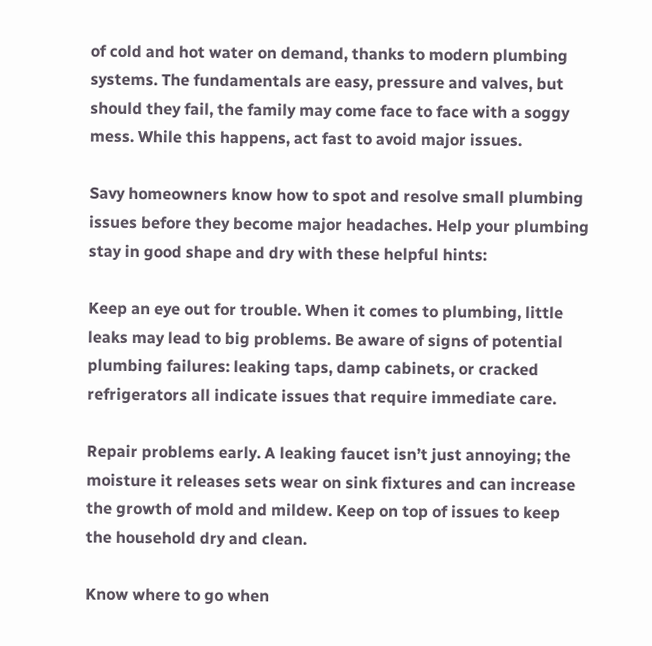of cold and hot water on demand, thanks to modern plumbing systems. The fundamentals are easy, pressure and valves, but should they fail, the family may come face to face with a soggy mess. While this happens, act fast to avoid major issues.

Savy homeowners know how to spot and resolve small plumbing issues before they become major headaches. Help your plumbing stay in good shape and dry with these helpful hints:

Keep an eye out for trouble. When it comes to plumbing, little leaks may lead to big problems. Be aware of signs of potential plumbing failures: leaking taps, damp cabinets, or cracked refrigerators all indicate issues that require immediate care.

Repair problems early. A leaking faucet isn’t just annoying; the moisture it releases sets wear on sink fixtures and can increase the growth of mold and mildew. Keep on top of issues to keep the household dry and clean.

Know where to go when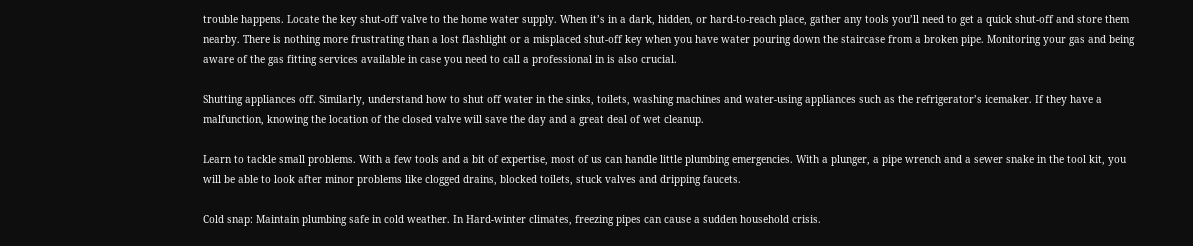trouble happens. Locate the key shut-off valve to the home water supply. When it’s in a dark, hidden, or hard-to-reach place, gather any tools you’ll need to get a quick shut-off and store them nearby. There is nothing more frustrating than a lost flashlight or a misplaced shut-off key when you have water pouring down the staircase from a broken pipe. Monitoring your gas and being aware of the gas fitting services available in case you need to call a professional in is also crucial.

Shutting appliances off. Similarly, understand how to shut off water in the sinks, toilets, washing machines and water-using appliances such as the refrigerator’s icemaker. If they have a malfunction, knowing the location of the closed valve will save the day and a great deal of wet cleanup.

Learn to tackle small problems. With a few tools and a bit of expertise, most of us can handle little plumbing emergencies. With a plunger, a pipe wrench and a sewer snake in the tool kit, you will be able to look after minor problems like clogged drains, blocked toilets, stuck valves and dripping faucets.

Cold snap: Maintain plumbing safe in cold weather. In Hard-winter climates, freezing pipes can cause a sudden household crisis.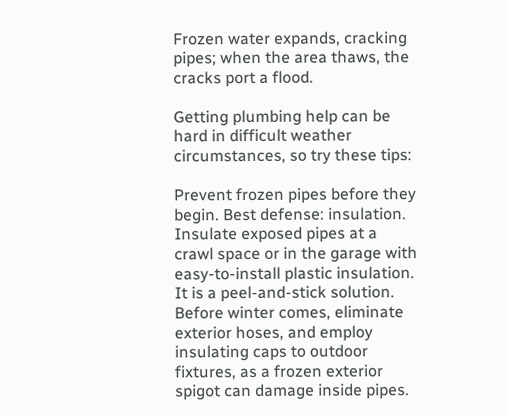Frozen water expands, cracking pipes; when the area thaws, the cracks port a flood.

Getting plumbing help can be hard in difficult weather circumstances, so try these tips:

Prevent frozen pipes before they begin. Best defense: insulation. Insulate exposed pipes at a crawl space or in the garage with easy-to-install plastic insulation. It is a peel-and-stick solution. Before winter comes, eliminate exterior hoses, and employ insulating caps to outdoor fixtures, as a frozen exterior spigot can damage inside pipes.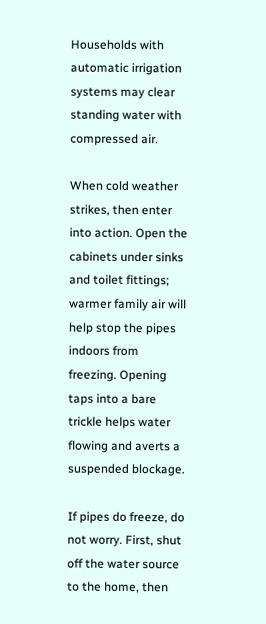Households with automatic irrigation systems may clear standing water with compressed air.

When cold weather strikes, then enter into action. Open the cabinets under sinks and toilet fittings; warmer family air will help stop the pipes indoors from freezing. Opening taps into a bare trickle helps water flowing and averts a suspended blockage.

If pipes do freeze, do not worry. First, shut off the water source to the home, then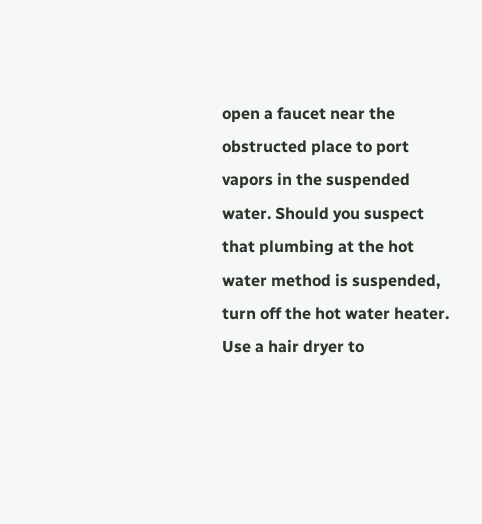open a faucet near the obstructed place to port vapors in the suspended water. Should you suspect that plumbing at the hot water method is suspended, turn off the hot water heater. Use a hair dryer to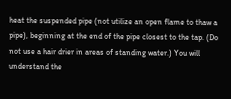heat the suspended pipe (not utilize an open flame to thaw a pipe), beginning at the end of the pipe closest to the tap. (Do not use a hair drier in areas of standing water.) You will understand the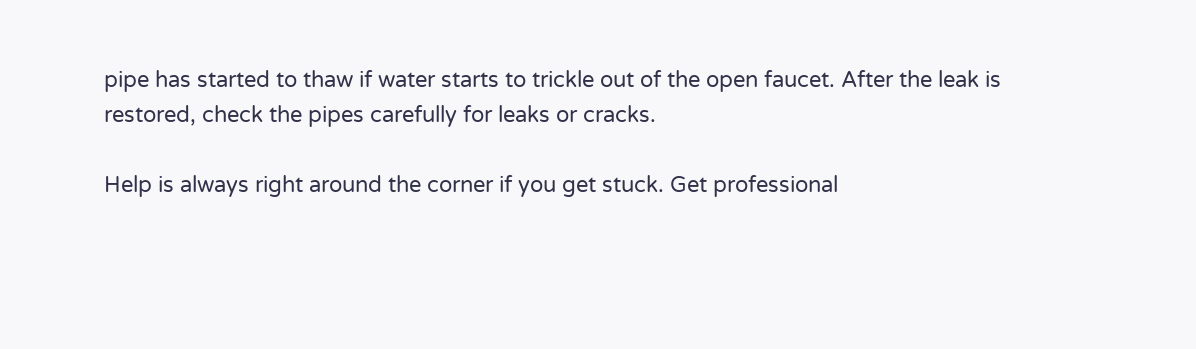pipe has started to thaw if water starts to trickle out of the open faucet. After the leak is restored, check the pipes carefully for leaks or cracks.

Help is always right around the corner if you get stuck. Get professional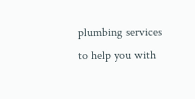plumbing services to help you with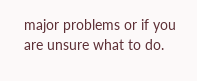major problems or if you are unsure what to do.